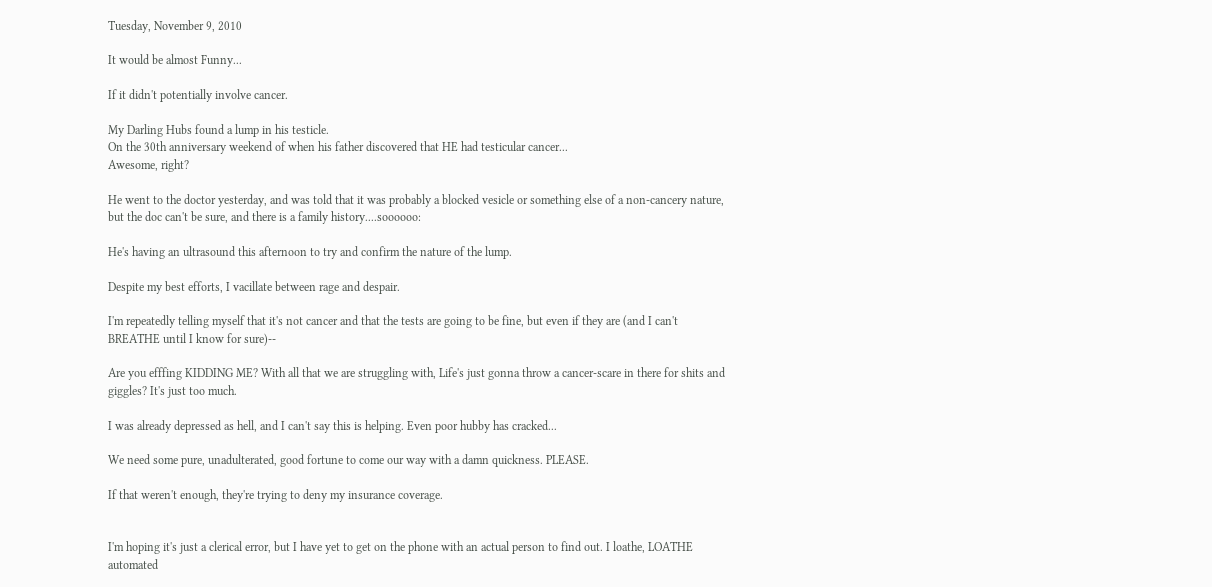Tuesday, November 9, 2010

It would be almost Funny...

If it didn't potentially involve cancer.

My Darling Hubs found a lump in his testicle.
On the 30th anniversary weekend of when his father discovered that HE had testicular cancer...
Awesome, right?

He went to the doctor yesterday, and was told that it was probably a blocked vesicle or something else of a non-cancery nature, but the doc can't be sure, and there is a family history....soooooo:

He's having an ultrasound this afternoon to try and confirm the nature of the lump.

Despite my best efforts, I vacillate between rage and despair.

I'm repeatedly telling myself that it's not cancer and that the tests are going to be fine, but even if they are (and I can't BREATHE until I know for sure)--

Are you efffing KIDDING ME? With all that we are struggling with, Life's just gonna throw a cancer-scare in there for shits and giggles? It's just too much.

I was already depressed as hell, and I can't say this is helping. Even poor hubby has cracked...

We need some pure, unadulterated, good fortune to come our way with a damn quickness. PLEASE.

If that weren't enough, they're trying to deny my insurance coverage.


I'm hoping it's just a clerical error, but I have yet to get on the phone with an actual person to find out. I loathe, LOATHE automated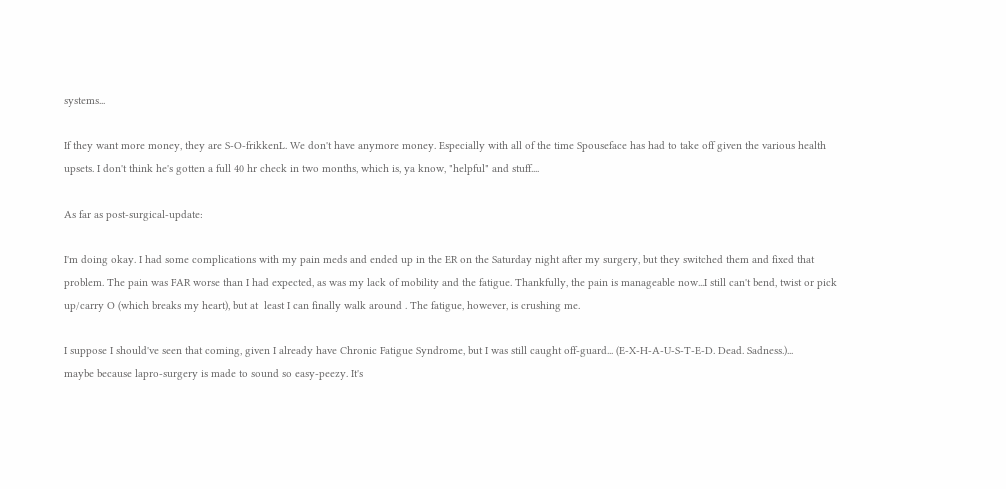systems...

If they want more money, they are S-O-frikkenL. We don't have anymore money. Especially with all of the time Spouseface has had to take off given the various health upsets. I don't think he's gotten a full 40 hr check in two months, which is, ya know, "helpful" and stuff....

As far as post-surgical-update:

I'm doing okay. I had some complications with my pain meds and ended up in the ER on the Saturday night after my surgery, but they switched them and fixed that problem. The pain was FAR worse than I had expected, as was my lack of mobility and the fatigue. Thankfully, the pain is manageable now...I still can't bend, twist or pick up/carry O (which breaks my heart), but at  least I can finally walk around . The fatigue, however, is crushing me.

I suppose I should've seen that coming, given I already have Chronic Fatigue Syndrome, but I was still caught off-guard... (E-X-H-A-U-S-T-E-D. Dead. Sadness.)...
maybe because lapro-surgery is made to sound so easy-peezy. It's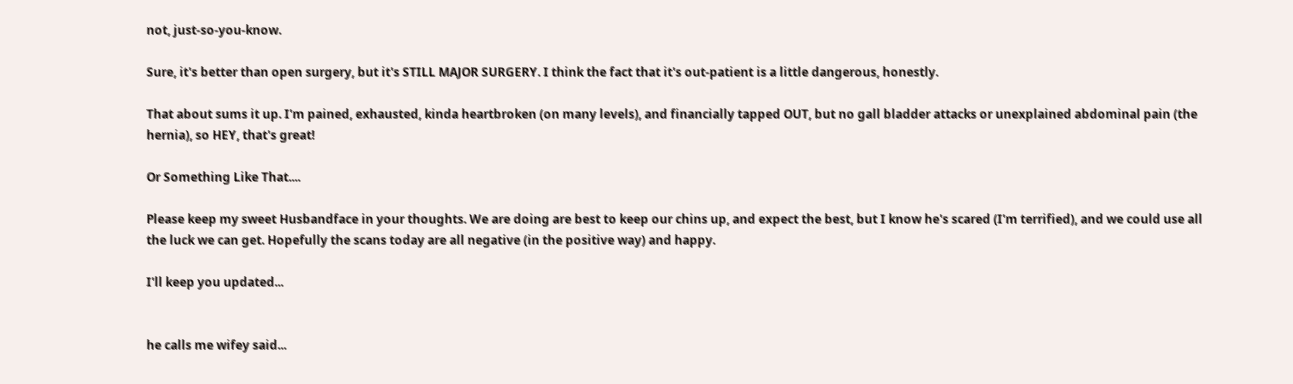not, just-so-you-know.

Sure, it's better than open surgery, but it's STILL MAJOR SURGERY. I think the fact that it's out-patient is a little dangerous, honestly.

That about sums it up. I'm pained, exhausted, kinda heartbroken (on many levels), and financially tapped OUT, but no gall bladder attacks or unexplained abdominal pain (the hernia), so HEY, that's great!

Or Something Like That....

Please keep my sweet Husbandface in your thoughts. We are doing are best to keep our chins up, and expect the best, but I know he's scared (I'm terrified), and we could use all the luck we can get. Hopefully the scans today are all negative (in the positive way) and happy.

I'll keep you updated...


he calls me wifey said...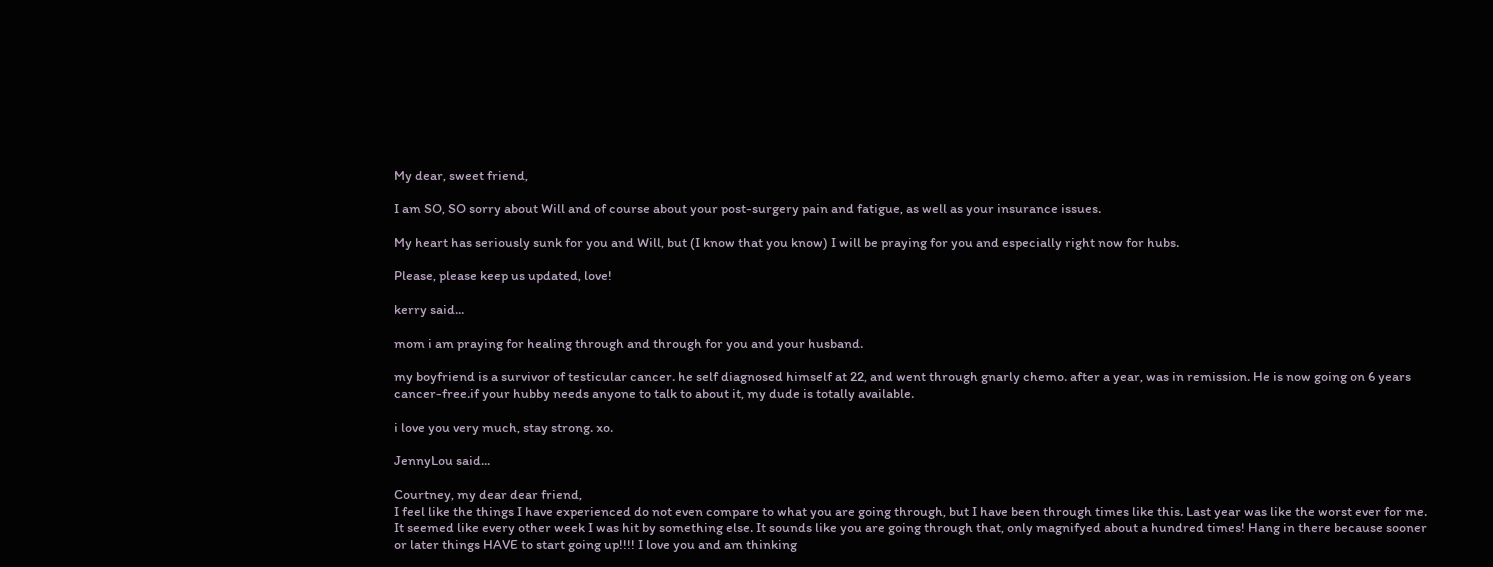My dear, sweet friend,

I am SO, SO sorry about Will and of course about your post-surgery pain and fatigue, as well as your insurance issues.

My heart has seriously sunk for you and Will, but (I know that you know) I will be praying for you and especially right now for hubs.

Please, please keep us updated, love!

kerry said...

mom i am praying for healing through and through for you and your husband.

my boyfriend is a survivor of testicular cancer. he self diagnosed himself at 22, and went through gnarly chemo. after a year, was in remission. He is now going on 6 years cancer-free.if your hubby needs anyone to talk to about it, my dude is totally available.

i love you very much, stay strong. xo.

JennyLou said...

Courtney, my dear dear friend,
I feel like the things I have experienced do not even compare to what you are going through, but I have been through times like this. Last year was like the worst ever for me. It seemed like every other week I was hit by something else. It sounds like you are going through that, only magnifyed about a hundred times! Hang in there because sooner or later things HAVE to start going up!!!! I love you and am thinking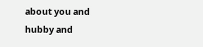about you and hubby and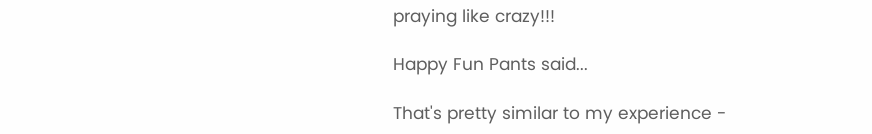praying like crazy!!!

Happy Fun Pants said...

That's pretty similar to my experience -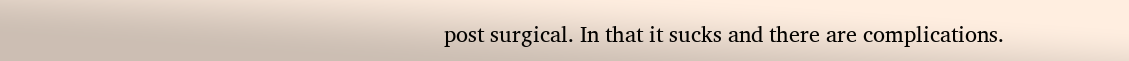post surgical. In that it sucks and there are complications.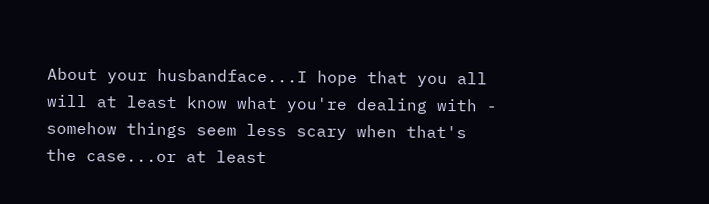About your husbandface...I hope that you all will at least know what you're dealing with - somehow things seem less scary when that's the case...or at least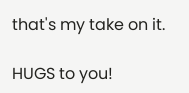that's my take on it.

HUGS to you!